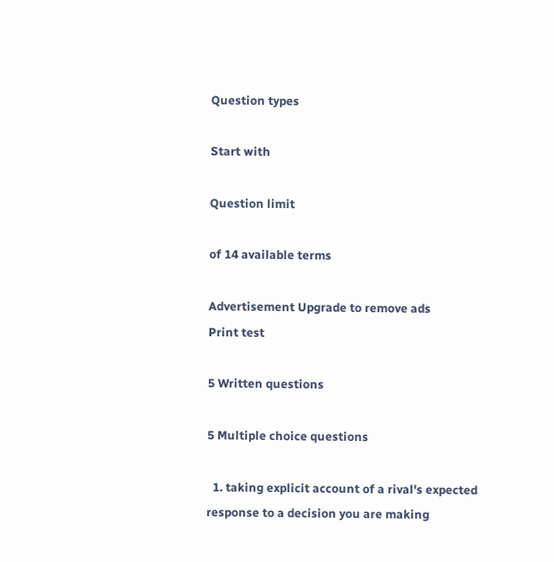Question types

Start with

Question limit

of 14 available terms

Advertisement Upgrade to remove ads
Print test

5 Written questions

5 Multiple choice questions

  1. taking explicit account of a rival's expected response to a decision you are making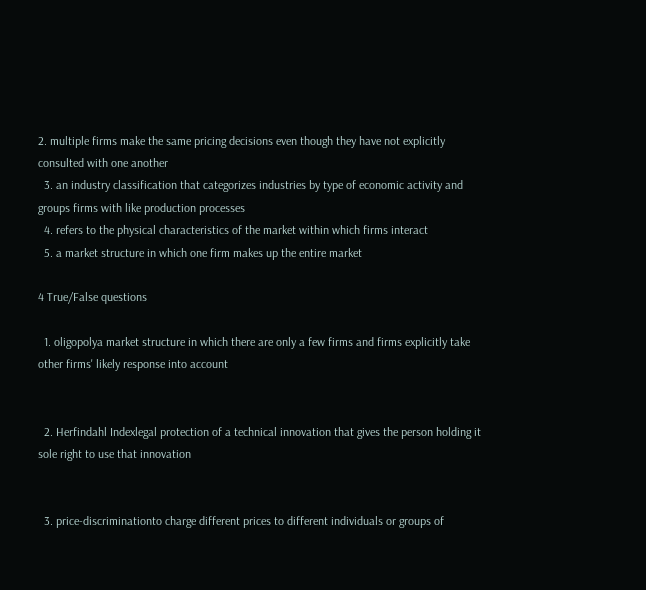2. multiple firms make the same pricing decisions even though they have not explicitly consulted with one another
  3. an industry classification that categorizes industries by type of economic activity and groups firms with like production processes
  4. refers to the physical characteristics of the market within which firms interact
  5. a market structure in which one firm makes up the entire market

4 True/False questions

  1. oligopolya market structure in which there are only a few firms and firms explicitly take other firms' likely response into account


  2. Herfindahl Indexlegal protection of a technical innovation that gives the person holding it sole right to use that innovation


  3. price-discriminationto charge different prices to different individuals or groups of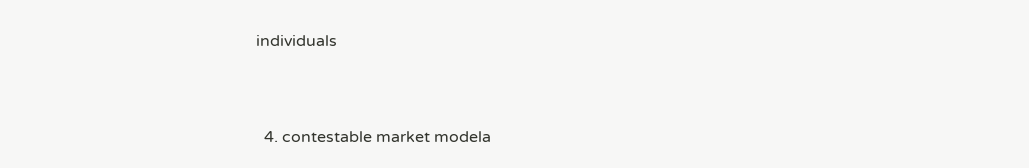individuals


  4. contestable market modela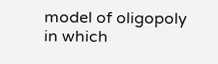model of oligopoly in which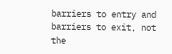barriers to entry and barriers to exit, not the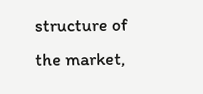structure of the market,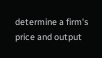determine a firm's price and output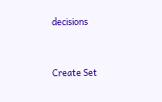decisions


Create Set